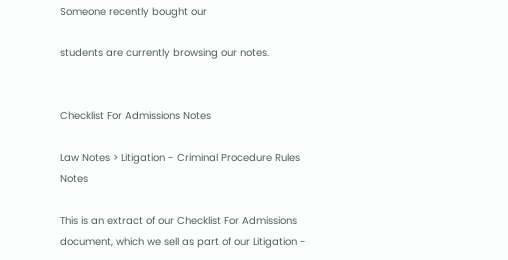Someone recently bought our

students are currently browsing our notes.


Checklist For Admissions Notes

Law Notes > Litigation - Criminal Procedure Rules Notes

This is an extract of our Checklist For Admissions document, which we sell as part of our Litigation -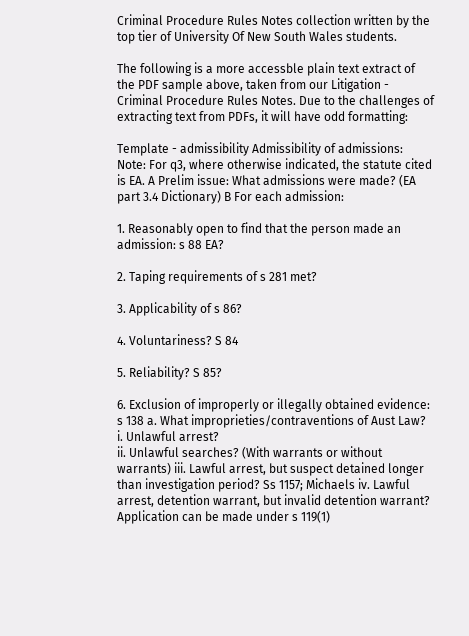Criminal Procedure Rules Notes collection written by the top tier of University Of New South Wales students.

The following is a more accessble plain text extract of the PDF sample above, taken from our Litigation - Criminal Procedure Rules Notes. Due to the challenges of extracting text from PDFs, it will have odd formatting:

Template - admissibility Admissibility of admissions: Note: For q3, where otherwise indicated, the statute cited is EA. A Prelim issue: What admissions were made? (EA part 3.4 Dictionary) B For each admission:

1. Reasonably open to find that the person made an admission: s 88 EA?

2. Taping requirements of s 281 met?

3. Applicability of s 86?

4. Voluntariness? S 84

5. Reliability? S 85?

6. Exclusion of improperly or illegally obtained evidence: s 138 a. What improprieties/contraventions of Aust Law?
i. Unlawful arrest?
ii. Unlawful searches? (With warrants or without warrants) iii. Lawful arrest, but suspect detained longer than investigation period? Ss 1157; Michaels iv. Lawful arrest, detention warrant, but invalid detention warrant? Application can be made under s 119(1)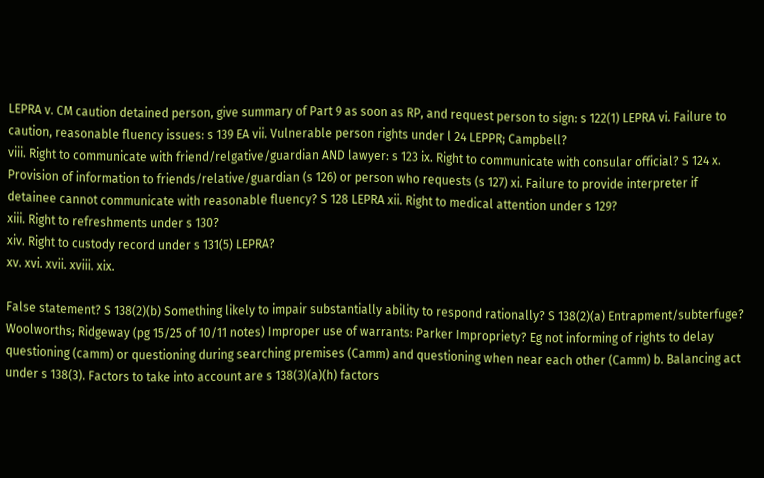LEPRA v. CM caution detained person, give summary of Part 9 as soon as RP, and request person to sign: s 122(1) LEPRA vi. Failure to caution, reasonable fluency issues: s 139 EA vii. Vulnerable person rights under l 24 LEPPR; Campbell?
viii. Right to communicate with friend/relgative/guardian AND lawyer: s 123 ix. Right to communicate with consular official? S 124 x. Provision of information to friends/relative/guardian (s 126) or person who requests (s 127) xi. Failure to provide interpreter if detainee cannot communicate with reasonable fluency? S 128 LEPRA xii. Right to medical attention under s 129?
xiii. Right to refreshments under s 130?
xiv. Right to custody record under s 131(5) LEPRA?
xv. xvi. xvii. xviii. xix.

False statement? S 138(2)(b) Something likely to impair substantially ability to respond rationally? S 138(2)(a) Entrapment/subterfuge? Woolworths; Ridgeway (pg 15/25 of 10/11 notes) Improper use of warrants: Parker Impropriety? Eg not informing of rights to delay questioning (camm) or questioning during searching premises (Camm) and questioning when near each other (Camm) b. Balancing act under s 138(3). Factors to take into account are s 138(3)(a)(h) factors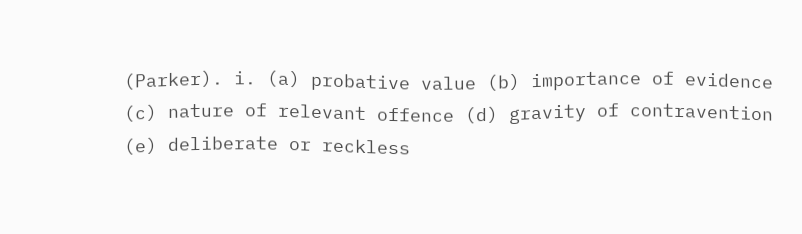(Parker). i. (a) probative value (b) importance of evidence (c) nature of relevant offence (d) gravity of contravention (e) deliberate or reckless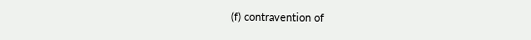(f) contravention of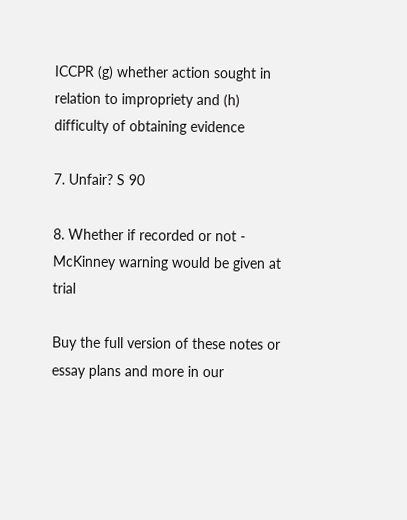ICCPR (g) whether action sought in relation to impropriety and (h) difficulty of obtaining evidence

7. Unfair? S 90

8. Whether if recorded or not - McKinney warning would be given at trial

Buy the full version of these notes or essay plans and more in our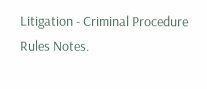Litigation - Criminal Procedure Rules Notes.